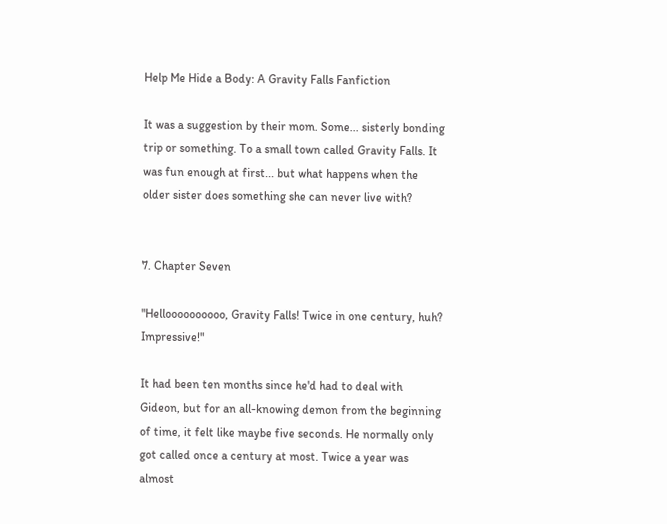Help Me Hide a Body: A Gravity Falls Fanfiction

It was a suggestion by their mom. Some... sisterly bonding trip or something. To a small town called Gravity Falls. It was fun enough at first... but what happens when the older sister does something she can never live with?


7. Chapter Seven

"Helloooooooooo, Gravity Falls! Twice in one century, huh? Impressive!"

It had been ten months since he'd had to deal with Gideon, but for an all-knowing demon from the beginning of time, it felt like maybe five seconds. He normally only got called once a century at most. Twice a year was almost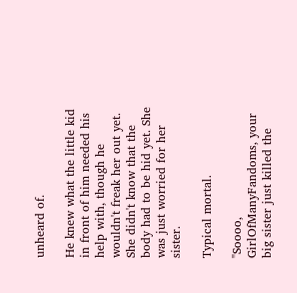unheard of.

He knew what the little kid in front of him needed his help with, though he wouldn't freak her out yet. She didn't know that the body had to be hid yet. She was just worried for her sister.

Typical mortal.

"Soooo, GirlOfManyFandoms, your big sister just killed the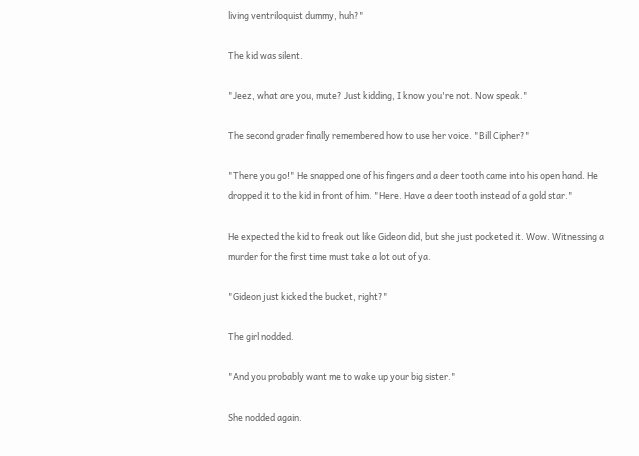living ventriloquist dummy, huh?"

The kid was silent.

"Jeez, what are you, mute? Just kidding, I know you're not. Now speak."

The second grader finally remembered how to use her voice. "Bill Cipher?"

"There you go!" He snapped one of his fingers and a deer tooth came into his open hand. He dropped it to the kid in front of him. "Here. Have a deer tooth instead of a gold star."

He expected the kid to freak out like Gideon did, but she just pocketed it. Wow. Witnessing a murder for the first time must take a lot out of ya.

"Gideon just kicked the bucket, right?"

The girl nodded.

"And you probably want me to wake up your big sister."

She nodded again.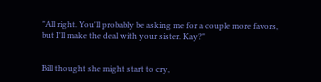"All right. You'll probably be asking me for a couple more favors, but I'll make the deal with your sister. Kay?"


Bill thought she might start to cry,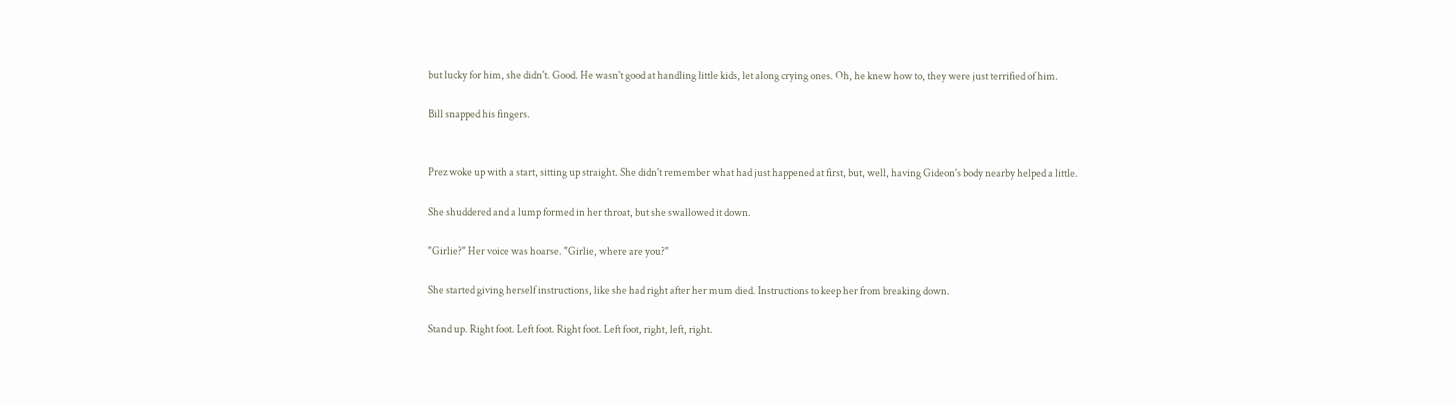but lucky for him, she didn't. Good. He wasn't good at handling little kids, let along crying ones. Oh, he knew how to, they were just terrified of him.

Bill snapped his fingers.


Prez woke up with a start, sitting up straight. She didn't remember what had just happened at first, but, well, having Gideon's body nearby helped a little.

She shuddered and a lump formed in her throat, but she swallowed it down.

"Girlie?" Her voice was hoarse. "Girlie, where are you?"

She started giving herself instructions, like she had right after her mum died. Instructions to keep her from breaking down.

Stand up. Right foot. Left foot. Right foot. Left foot, right, left, right.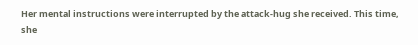Her mental instructions were interrupted by the attack-hug she received. This time, she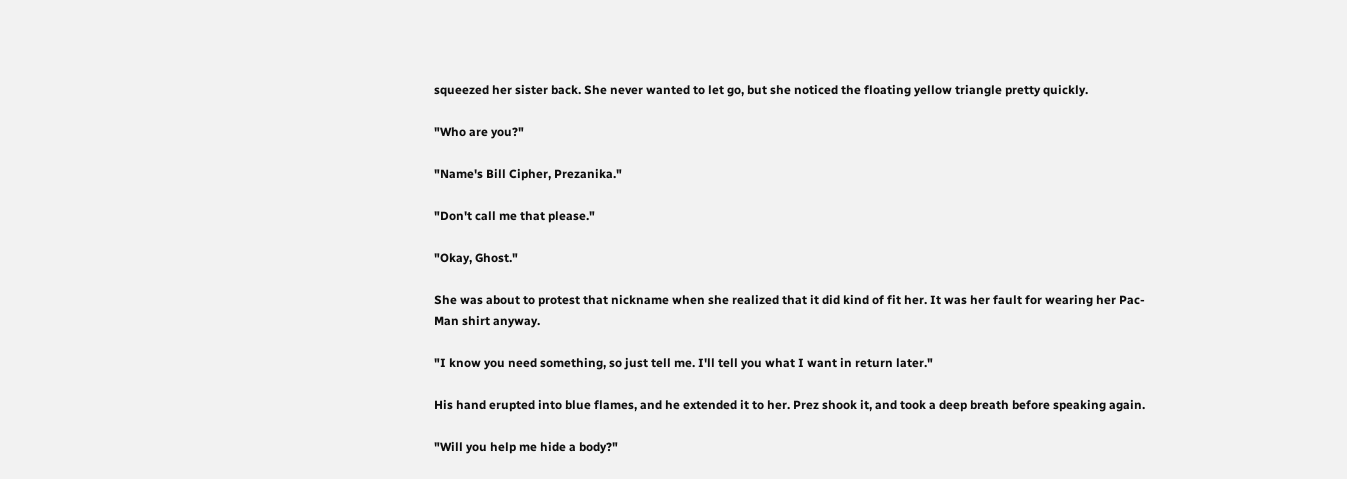squeezed her sister back. She never wanted to let go, but she noticed the floating yellow triangle pretty quickly.

"Who are you?"

"Name's Bill Cipher, Prezanika."

"Don't call me that please."

"Okay, Ghost."

She was about to protest that nickname when she realized that it did kind of fit her. It was her fault for wearing her Pac-Man shirt anyway.

"I know you need something, so just tell me. I'll tell you what I want in return later."

His hand erupted into blue flames, and he extended it to her. Prez shook it, and took a deep breath before speaking again.

"Will you help me hide a body?"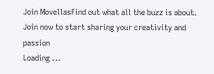Join MovellasFind out what all the buzz is about. Join now to start sharing your creativity and passion
Loading ...